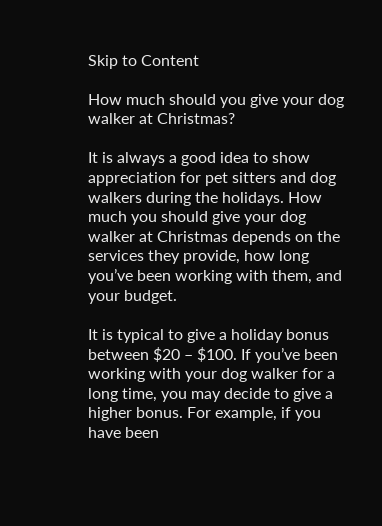Skip to Content

How much should you give your dog walker at Christmas?

It is always a good idea to show appreciation for pet sitters and dog walkers during the holidays. How much you should give your dog walker at Christmas depends on the services they provide, how long you’ve been working with them, and your budget.

It is typical to give a holiday bonus between $20 – $100. If you’ve been working with your dog walker for a long time, you may decide to give a higher bonus. For example, if you have been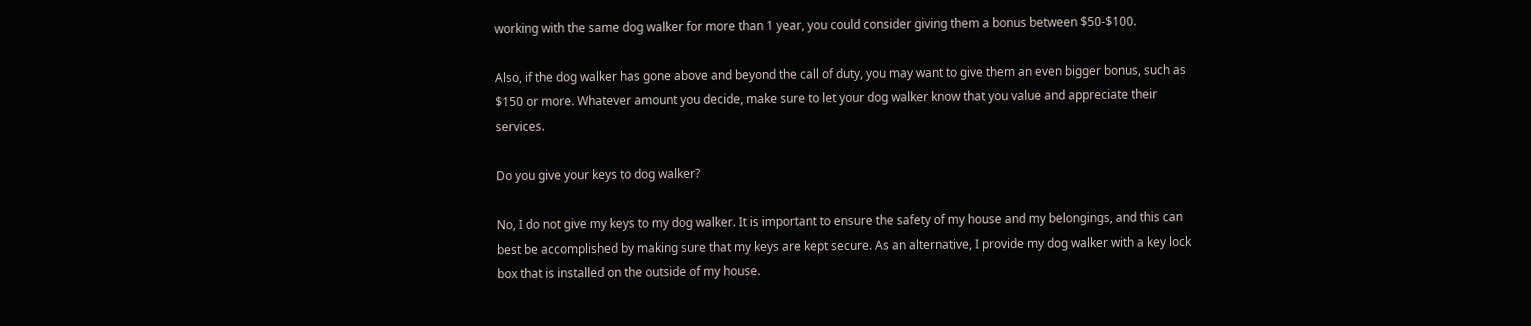working with the same dog walker for more than 1 year, you could consider giving them a bonus between $50-$100.

Also, if the dog walker has gone above and beyond the call of duty, you may want to give them an even bigger bonus, such as $150 or more. Whatever amount you decide, make sure to let your dog walker know that you value and appreciate their services.

Do you give your keys to dog walker?

No, I do not give my keys to my dog walker. It is important to ensure the safety of my house and my belongings, and this can best be accomplished by making sure that my keys are kept secure. As an alternative, I provide my dog walker with a key lock box that is installed on the outside of my house.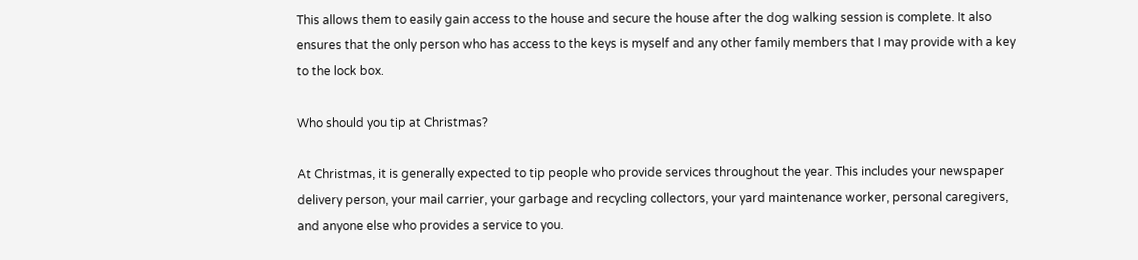This allows them to easily gain access to the house and secure the house after the dog walking session is complete. It also ensures that the only person who has access to the keys is myself and any other family members that I may provide with a key to the lock box.

Who should you tip at Christmas?

At Christmas, it is generally expected to tip people who provide services throughout the year. This includes your newspaper delivery person, your mail carrier, your garbage and recycling collectors, your yard maintenance worker, personal caregivers, and anyone else who provides a service to you.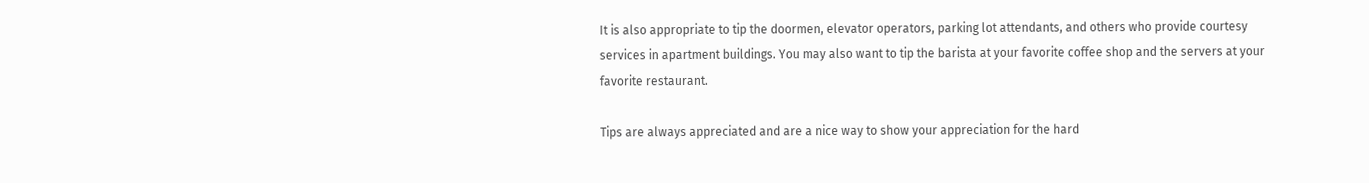It is also appropriate to tip the doormen, elevator operators, parking lot attendants, and others who provide courtesy services in apartment buildings. You may also want to tip the barista at your favorite coffee shop and the servers at your favorite restaurant.

Tips are always appreciated and are a nice way to show your appreciation for the hard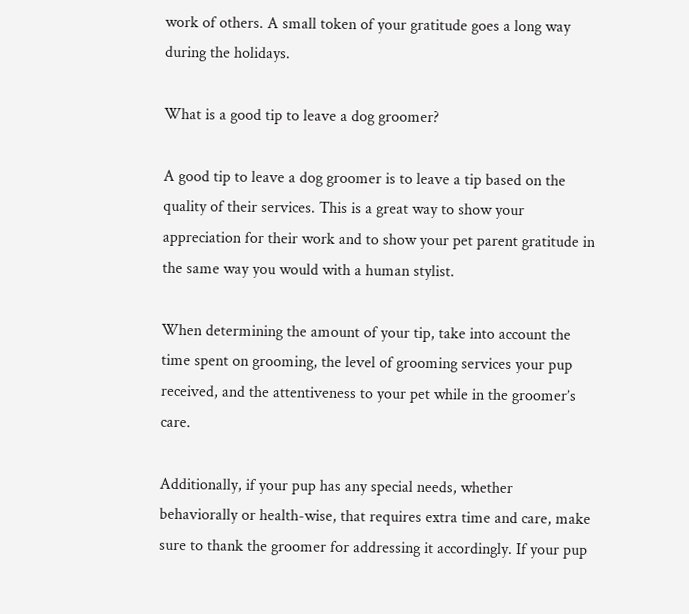work of others. A small token of your gratitude goes a long way during the holidays.

What is a good tip to leave a dog groomer?

A good tip to leave a dog groomer is to leave a tip based on the quality of their services. This is a great way to show your appreciation for their work and to show your pet parent gratitude in the same way you would with a human stylist.

When determining the amount of your tip, take into account the time spent on grooming, the level of grooming services your pup received, and the attentiveness to your pet while in the groomer’s care.

Additionally, if your pup has any special needs, whether behaviorally or health-wise, that requires extra time and care, make sure to thank the groomer for addressing it accordingly. If your pup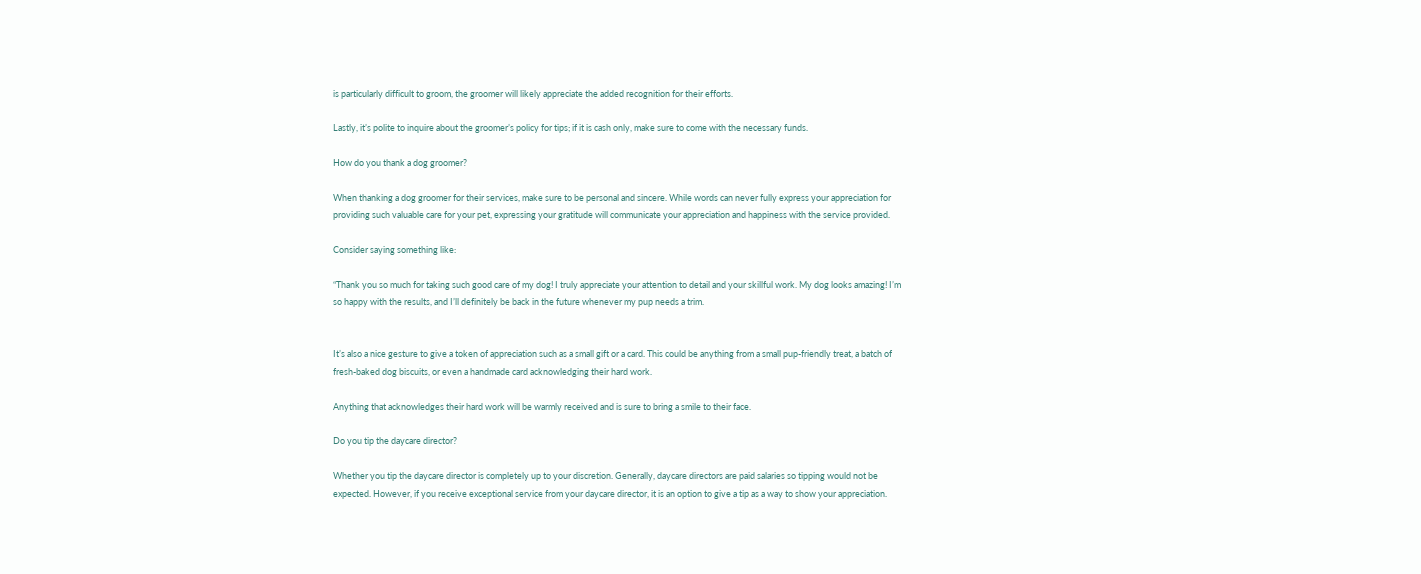is particularly difficult to groom, the groomer will likely appreciate the added recognition for their efforts.

Lastly, it’s polite to inquire about the groomer’s policy for tips; if it is cash only, make sure to come with the necessary funds.

How do you thank a dog groomer?

When thanking a dog groomer for their services, make sure to be personal and sincere. While words can never fully express your appreciation for providing such valuable care for your pet, expressing your gratitude will communicate your appreciation and happiness with the service provided.

Consider saying something like:

“Thank you so much for taking such good care of my dog! I truly appreciate your attention to detail and your skillful work. My dog looks amazing! I’m so happy with the results, and I’ll definitely be back in the future whenever my pup needs a trim.


It’s also a nice gesture to give a token of appreciation such as a small gift or a card. This could be anything from a small pup-friendly treat, a batch of fresh-baked dog biscuits, or even a handmade card acknowledging their hard work.

Anything that acknowledges their hard work will be warmly received and is sure to bring a smile to their face.

Do you tip the daycare director?

Whether you tip the daycare director is completely up to your discretion. Generally, daycare directors are paid salaries so tipping would not be expected. However, if you receive exceptional service from your daycare director, it is an option to give a tip as a way to show your appreciation.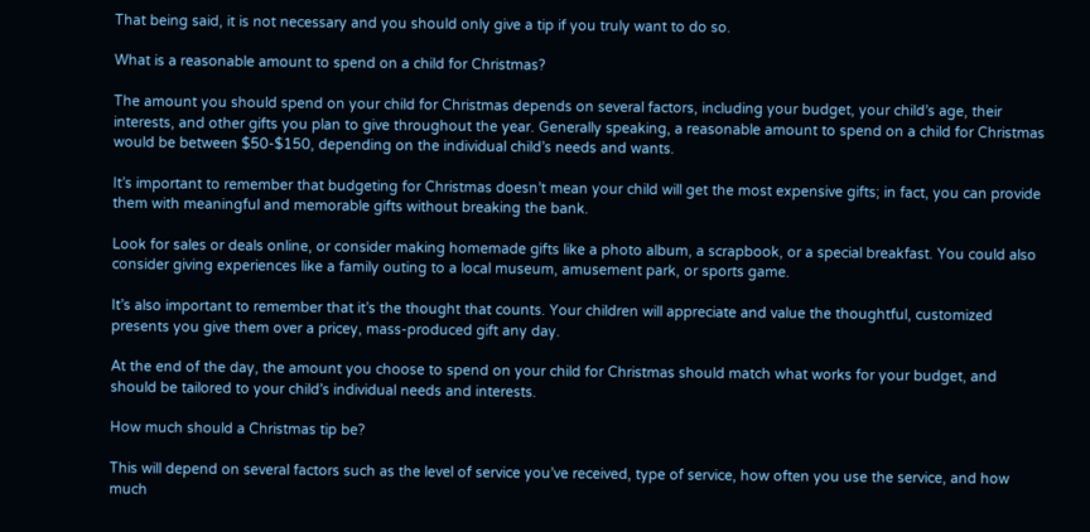That being said, it is not necessary and you should only give a tip if you truly want to do so.

What is a reasonable amount to spend on a child for Christmas?

The amount you should spend on your child for Christmas depends on several factors, including your budget, your child’s age, their interests, and other gifts you plan to give throughout the year. Generally speaking, a reasonable amount to spend on a child for Christmas would be between $50-$150, depending on the individual child’s needs and wants.

It’s important to remember that budgeting for Christmas doesn’t mean your child will get the most expensive gifts; in fact, you can provide them with meaningful and memorable gifts without breaking the bank.

Look for sales or deals online, or consider making homemade gifts like a photo album, a scrapbook, or a special breakfast. You could also consider giving experiences like a family outing to a local museum, amusement park, or sports game.

It’s also important to remember that it’s the thought that counts. Your children will appreciate and value the thoughtful, customized presents you give them over a pricey, mass-produced gift any day.

At the end of the day, the amount you choose to spend on your child for Christmas should match what works for your budget, and should be tailored to your child’s individual needs and interests.

How much should a Christmas tip be?

This will depend on several factors such as the level of service you’ve received, type of service, how often you use the service, and how much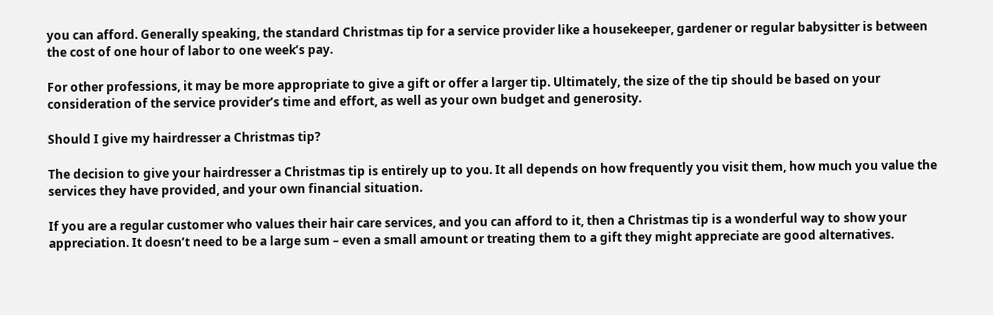you can afford. Generally speaking, the standard Christmas tip for a service provider like a housekeeper, gardener or regular babysitter is between the cost of one hour of labor to one week’s pay.

For other professions, it may be more appropriate to give a gift or offer a larger tip. Ultimately, the size of the tip should be based on your consideration of the service provider’s time and effort, as well as your own budget and generosity.

Should I give my hairdresser a Christmas tip?

The decision to give your hairdresser a Christmas tip is entirely up to you. It all depends on how frequently you visit them, how much you value the services they have provided, and your own financial situation.

If you are a regular customer who values their hair care services, and you can afford to it, then a Christmas tip is a wonderful way to show your appreciation. It doesn’t need to be a large sum – even a small amount or treating them to a gift they might appreciate are good alternatives.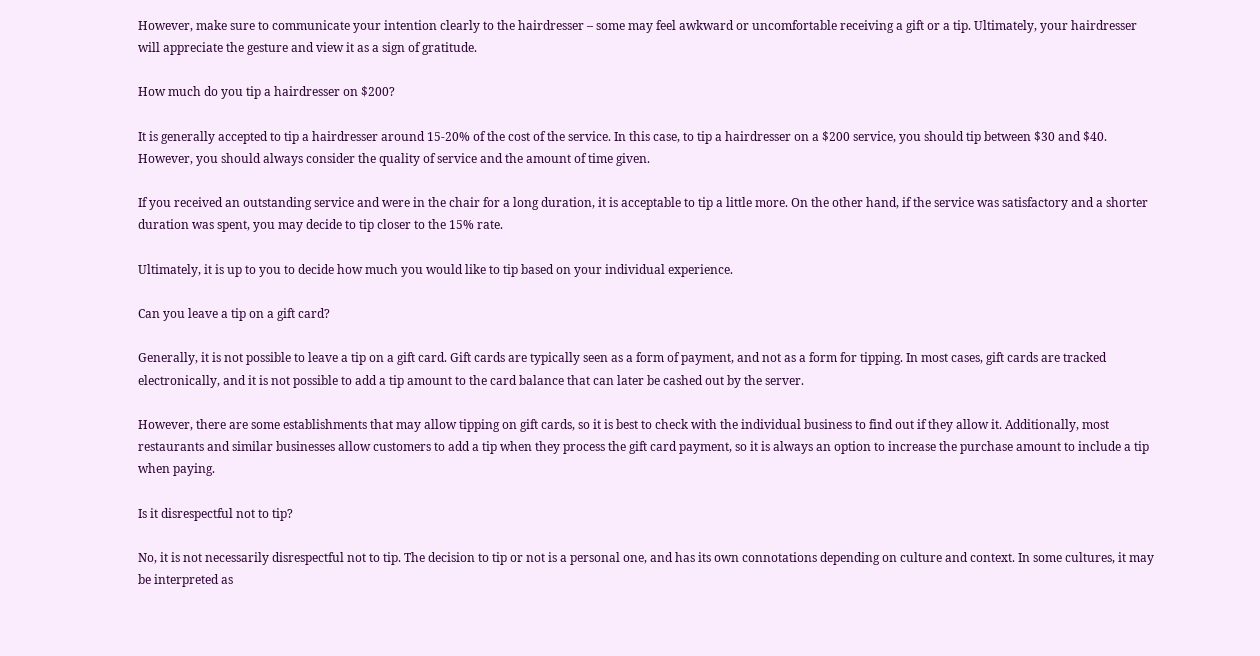However, make sure to communicate your intention clearly to the hairdresser – some may feel awkward or uncomfortable receiving a gift or a tip. Ultimately, your hairdresser will appreciate the gesture and view it as a sign of gratitude.

How much do you tip a hairdresser on $200?

It is generally accepted to tip a hairdresser around 15-20% of the cost of the service. In this case, to tip a hairdresser on a $200 service, you should tip between $30 and $40. However, you should always consider the quality of service and the amount of time given.

If you received an outstanding service and were in the chair for a long duration, it is acceptable to tip a little more. On the other hand, if the service was satisfactory and a shorter duration was spent, you may decide to tip closer to the 15% rate.

Ultimately, it is up to you to decide how much you would like to tip based on your individual experience.

Can you leave a tip on a gift card?

Generally, it is not possible to leave a tip on a gift card. Gift cards are typically seen as a form of payment, and not as a form for tipping. In most cases, gift cards are tracked electronically, and it is not possible to add a tip amount to the card balance that can later be cashed out by the server.

However, there are some establishments that may allow tipping on gift cards, so it is best to check with the individual business to find out if they allow it. Additionally, most restaurants and similar businesses allow customers to add a tip when they process the gift card payment, so it is always an option to increase the purchase amount to include a tip when paying.

Is it disrespectful not to tip?

No, it is not necessarily disrespectful not to tip. The decision to tip or not is a personal one, and has its own connotations depending on culture and context. In some cultures, it may be interpreted as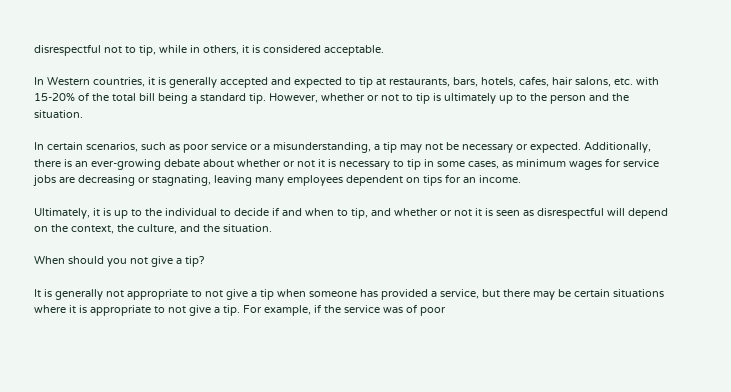disrespectful not to tip, while in others, it is considered acceptable.

In Western countries, it is generally accepted and expected to tip at restaurants, bars, hotels, cafes, hair salons, etc. with 15-20% of the total bill being a standard tip. However, whether or not to tip is ultimately up to the person and the situation.

In certain scenarios, such as poor service or a misunderstanding, a tip may not be necessary or expected. Additionally, there is an ever-growing debate about whether or not it is necessary to tip in some cases, as minimum wages for service jobs are decreasing or stagnating, leaving many employees dependent on tips for an income.

Ultimately, it is up to the individual to decide if and when to tip, and whether or not it is seen as disrespectful will depend on the context, the culture, and the situation.

When should you not give a tip?

It is generally not appropriate to not give a tip when someone has provided a service, but there may be certain situations where it is appropriate to not give a tip. For example, if the service was of poor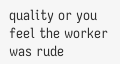quality or you feel the worker was rude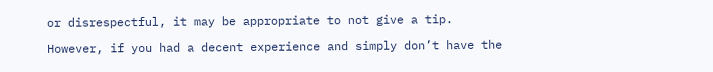or disrespectful, it may be appropriate to not give a tip.

However, if you had a decent experience and simply don’t have the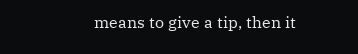means to give a tip, then it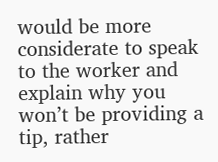would be more considerate to speak to the worker and explain why you won’t be providing a tip, rather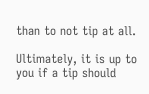than to not tip at all.

Ultimately, it is up to you if a tip should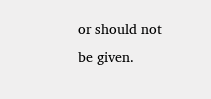or should not be given.